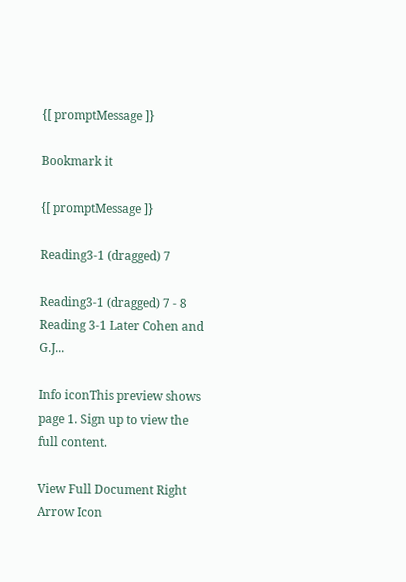{[ promptMessage ]}

Bookmark it

{[ promptMessage ]}

Reading3-1 (dragged) 7

Reading3-1 (dragged) 7 - 8 Reading 3-1 Later Cohen and G.J...

Info iconThis preview shows page 1. Sign up to view the full content.

View Full Document Right Arrow Icon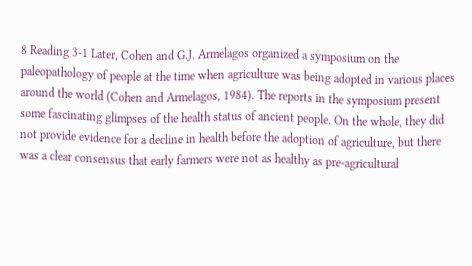8 Reading 3-1 Later, Cohen and G.J. Armelagos organized a symposium on the paleopathology of people at the time when agriculture was being adopted in various places around the world (Cohen and Armelagos, 1984). The reports in the symposium present some fascinating glimpses of the health status of ancient people. On the whole, they did not provide evidence for a decline in health before the adoption of agriculture, but there was a clear consensus that early farmers were not as healthy as pre-agricultural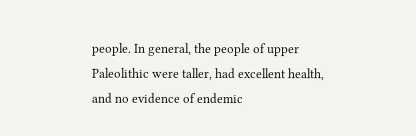people. In general, the people of upper Paleolithic were taller, had excellent health, and no evidence of endemic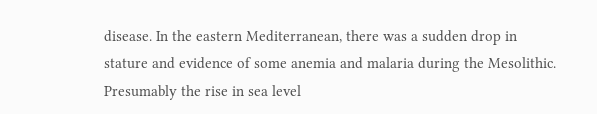disease. In the eastern Mediterranean, there was a sudden drop in stature and evidence of some anemia and malaria during the Mesolithic. Presumably the rise in sea level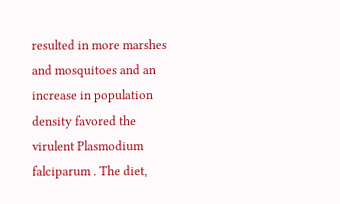resulted in more marshes and mosquitoes and an increase in population density favored the virulent Plasmodium falciparum . The diet,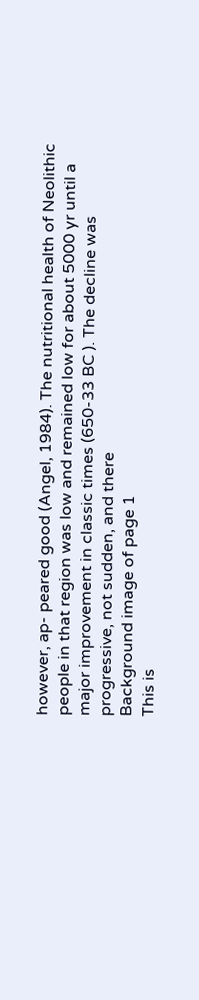however, ap- peared good (Angel, 1984). The nutritional health of Neolithic people in that region was low and remained low for about 5000 yr until a major improvement in classic times (650-33 BC ). The decline was progressive, not sudden, and there
Background image of page 1
This is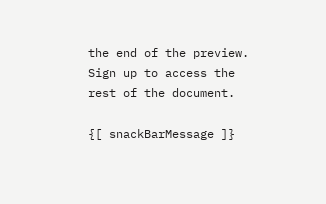the end of the preview. Sign up to access the rest of the document.

{[ snackBarMessage ]}